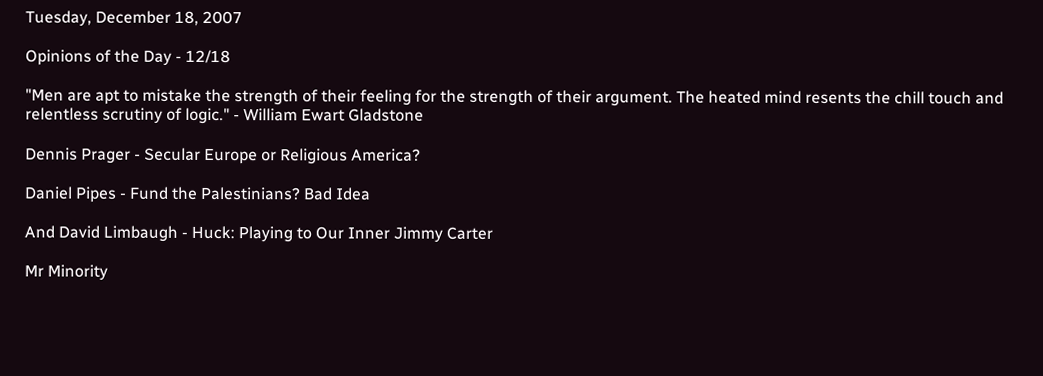Tuesday, December 18, 2007

Opinions of the Day - 12/18

"Men are apt to mistake the strength of their feeling for the strength of their argument. The heated mind resents the chill touch and relentless scrutiny of logic." - William Ewart Gladstone

Dennis Prager - Secular Europe or Religious America?

Daniel Pipes - Fund the Palestinians? Bad Idea

And David Limbaugh - Huck: Playing to Our Inner Jimmy Carter

Mr Minority